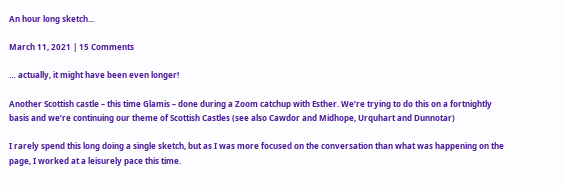An hour long sketch...

March 11, 2021 | 15 Comments

… actually, it might have been even longer!

Another Scottish castle – this time Glamis – done during a Zoom catchup with Esther. We’re trying to do this on a fortnightly basis and we’re continuing our theme of Scottish Castles (see also Cawdor and Midhope, Urquhart and Dunnotar)

I rarely spend this long doing a single sketch, but as I was more focused on the conversation than what was happening on the page, I worked at a leisurely pace this time.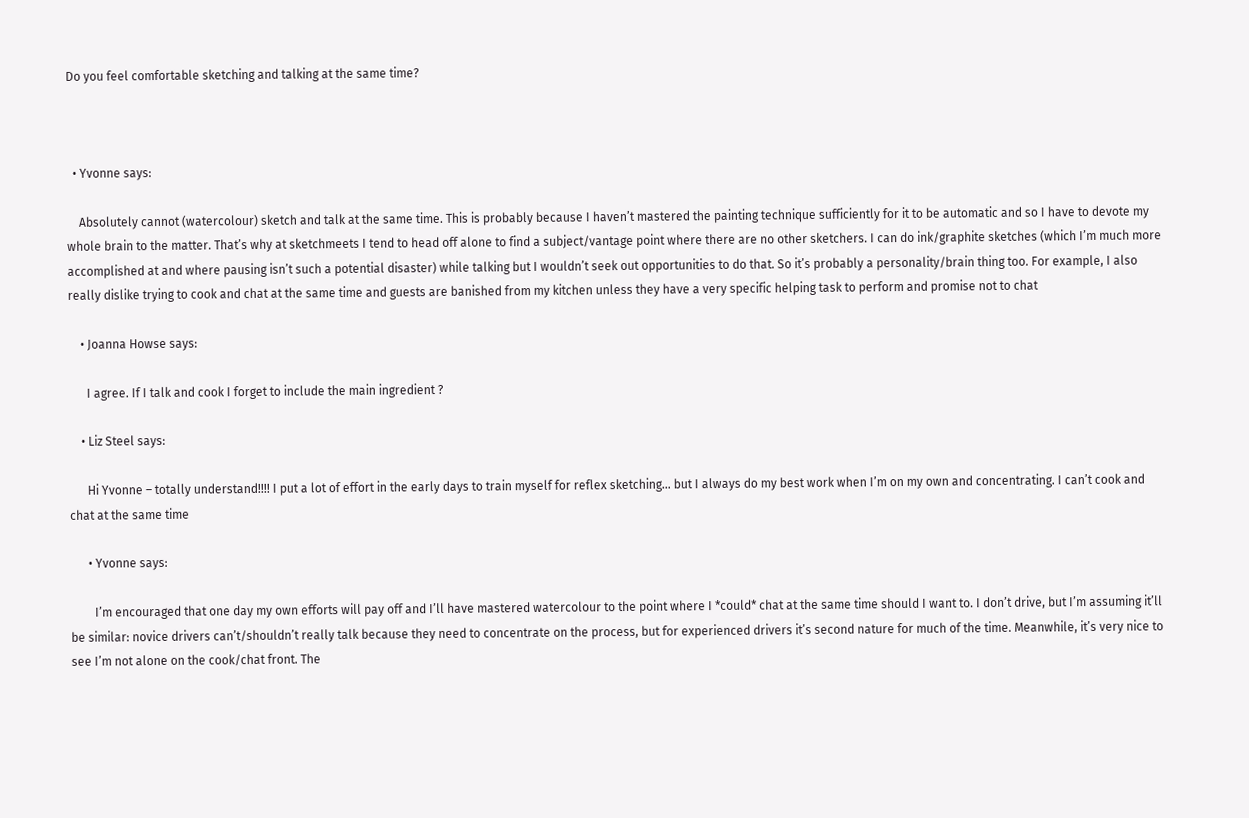Do you feel comfortable sketching and talking at the same time?



  • Yvonne says:

    Absolutely cannot (watercolour) sketch and talk at the same time. This is probably because I haven’t mastered the painting technique sufficiently for it to be automatic and so I have to devote my whole brain to the matter. That’s why at sketchmeets I tend to head off alone to find a subject/vantage point where there are no other sketchers. I can do ink/graphite sketches (which I’m much more accomplished at and where pausing isn’t such a potential disaster) while talking but I wouldn’t seek out opportunities to do that. So it’s probably a personality/brain thing too. For example, I also really dislike trying to cook and chat at the same time and guests are banished from my kitchen unless they have a very specific helping task to perform and promise not to chat

    • Joanna Howse says:

      I agree. If I talk and cook I forget to include the main ingredient ?

    • Liz Steel says:

      Hi Yvonne – totally understand!!!! I put a lot of effort in the early days to train myself for reflex sketching… but I always do my best work when I’m on my own and concentrating. I can’t cook and chat at the same time

      • Yvonne says:

        I’m encouraged that one day my own efforts will pay off and I’ll have mastered watercolour to the point where I *could* chat at the same time should I want to. I don’t drive, but I’m assuming it’ll be similar: novice drivers can’t/shouldn’t really talk because they need to concentrate on the process, but for experienced drivers it’s second nature for much of the time. Meanwhile, it’s very nice to see I’m not alone on the cook/chat front. The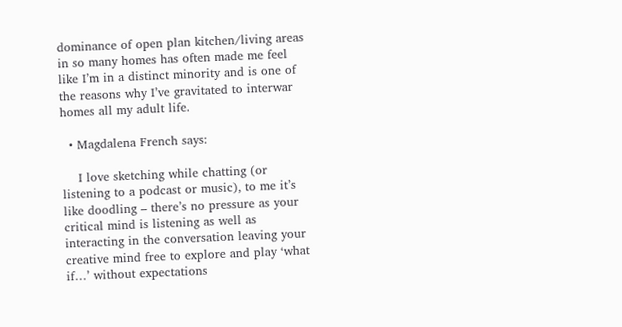dominance of open plan kitchen/living areas in so many homes has often made me feel like I’m in a distinct minority and is one of the reasons why I’ve gravitated to interwar homes all my adult life.

  • Magdalena French says:

    I love sketching while chatting (or listening to a podcast or music), to me it’s like doodling – there’s no pressure as your critical mind is listening as well as interacting in the conversation leaving your creative mind free to explore and play ‘what if…’ without expectations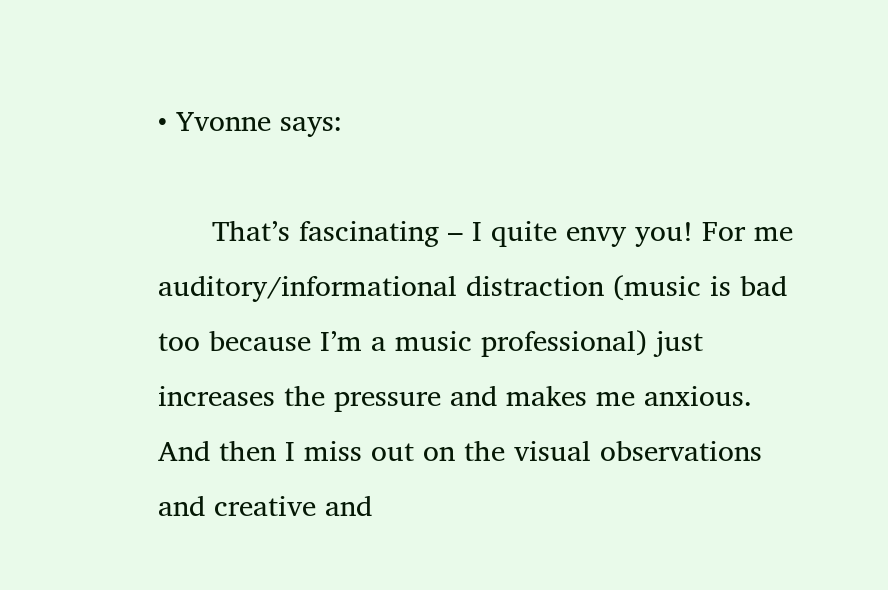• Yvonne says:

      That’s fascinating – I quite envy you! For me auditory/informational distraction (music is bad too because I’m a music professional) just increases the pressure and makes me anxious. And then I miss out on the visual observations and creative and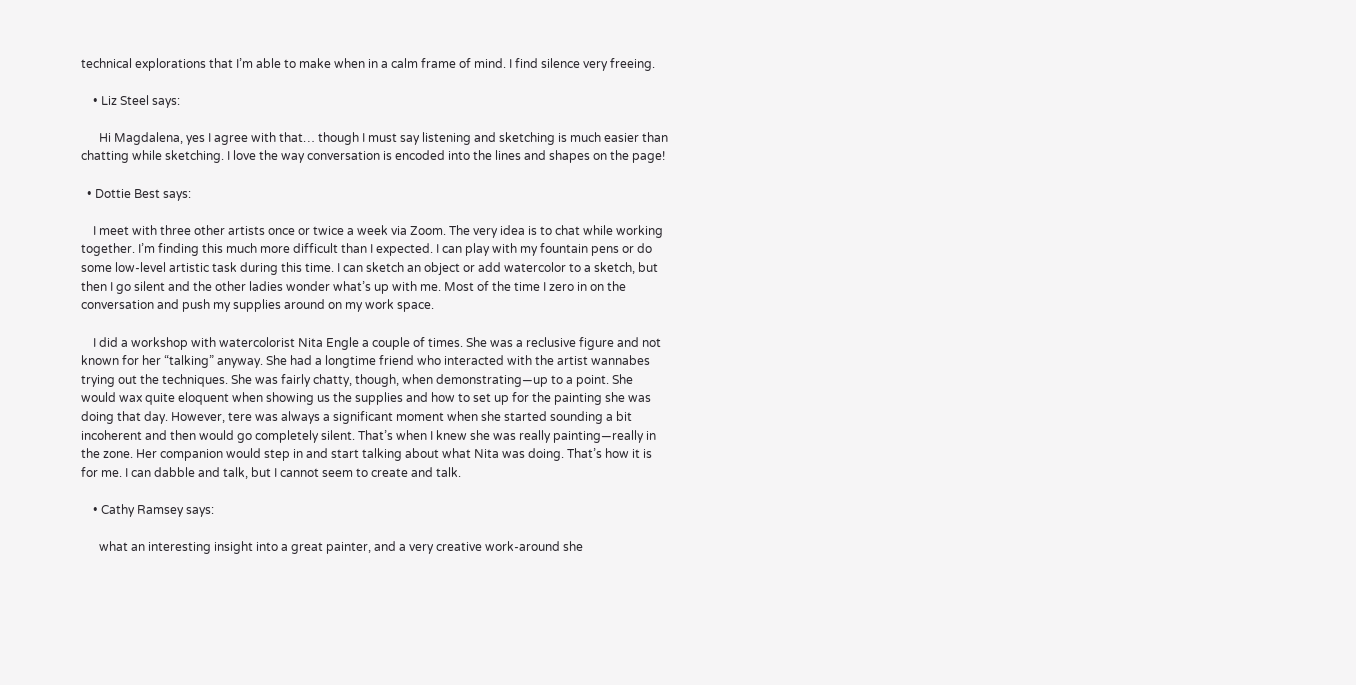technical explorations that I’m able to make when in a calm frame of mind. I find silence very freeing.

    • Liz Steel says:

      Hi Magdalena, yes I agree with that… though I must say listening and sketching is much easier than chatting while sketching. I love the way conversation is encoded into the lines and shapes on the page!

  • Dottie Best says:

    I meet with three other artists once or twice a week via Zoom. The very idea is to chat while working together. I’m finding this much more difficult than I expected. I can play with my fountain pens or do some low-level artistic task during this time. I can sketch an object or add watercolor to a sketch, but then I go silent and the other ladies wonder what’s up with me. Most of the time I zero in on the conversation and push my supplies around on my work space.

    I did a workshop with watercolorist Nita Engle a couple of times. She was a reclusive figure and not known for her “talking” anyway. She had a longtime friend who interacted with the artist wannabes trying out the techniques. She was fairly chatty, though, when demonstrating—up to a point. She would wax quite eloquent when showing us the supplies and how to set up for the painting she was doing that day. However, tere was always a significant moment when she started sounding a bit incoherent and then would go completely silent. That’s when I knew she was really painting—really in the zone. Her companion would step in and start talking about what Nita was doing. That’s how it is for me. I can dabble and talk, but I cannot seem to create and talk.

    • Cathy Ramsey says:

      what an interesting insight into a great painter, and a very creative work-around she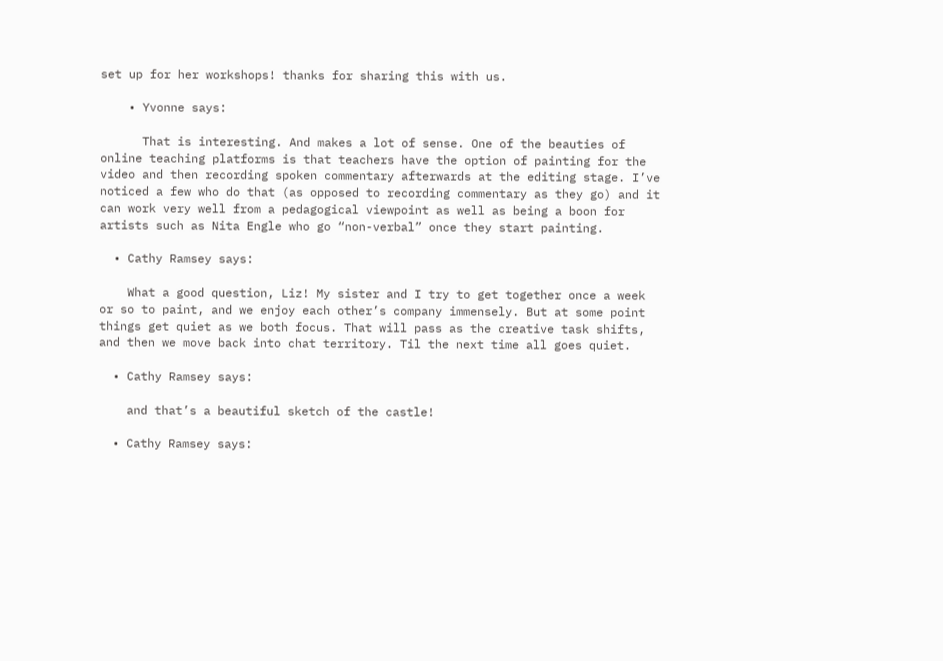set up for her workshops! thanks for sharing this with us.

    • Yvonne says:

      That is interesting. And makes a lot of sense. One of the beauties of online teaching platforms is that teachers have the option of painting for the video and then recording spoken commentary afterwards at the editing stage. I’ve noticed a few who do that (as opposed to recording commentary as they go) and it can work very well from a pedagogical viewpoint as well as being a boon for artists such as Nita Engle who go “non-verbal” once they start painting.

  • Cathy Ramsey says:

    What a good question, Liz! My sister and I try to get together once a week or so to paint, and we enjoy each other’s company immensely. But at some point things get quiet as we both focus. That will pass as the creative task shifts, and then we move back into chat territory. Til the next time all goes quiet.

  • Cathy Ramsey says:

    and that’s a beautiful sketch of the castle!

  • Cathy Ramsey says: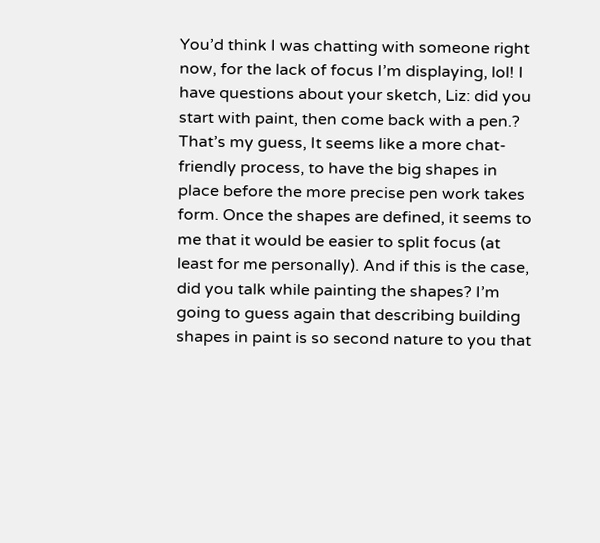You’d think I was chatting with someone right now, for the lack of focus I’m displaying, lol! I have questions about your sketch, Liz: did you start with paint, then come back with a pen.? That’s my guess, It seems like a more chat-friendly process, to have the big shapes in place before the more precise pen work takes form. Once the shapes are defined, it seems to me that it would be easier to split focus (at least for me personally). And if this is the case, did you talk while painting the shapes? I’m going to guess again that describing building shapes in paint is so second nature to you that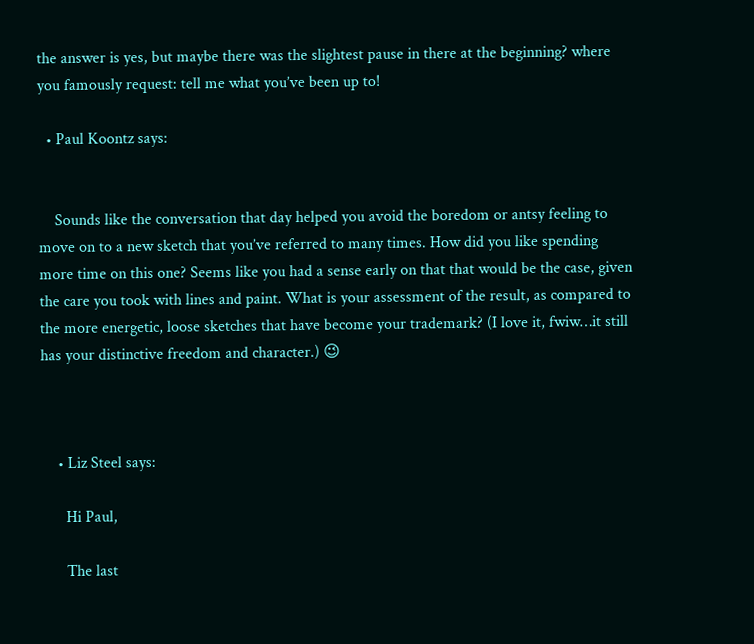the answer is yes, but maybe there was the slightest pause in there at the beginning? where you famously request: tell me what you’ve been up to!

  • Paul Koontz says:


    Sounds like the conversation that day helped you avoid the boredom or antsy feeling to move on to a new sketch that you’ve referred to many times. How did you like spending more time on this one? Seems like you had a sense early on that that would be the case, given the care you took with lines and paint. What is your assessment of the result, as compared to the more energetic, loose sketches that have become your trademark? (I love it, fwiw…it still has your distinctive freedom and character.) 😉



    • Liz Steel says:

      Hi Paul,

      The last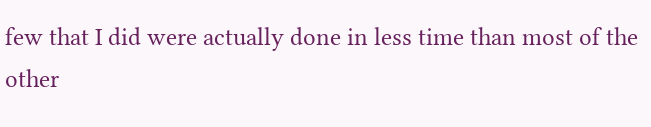few that I did were actually done in less time than most of the other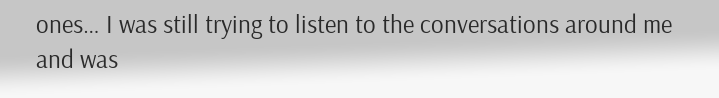ones… I was still trying to listen to the conversations around me and was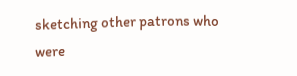sketching other patrons who were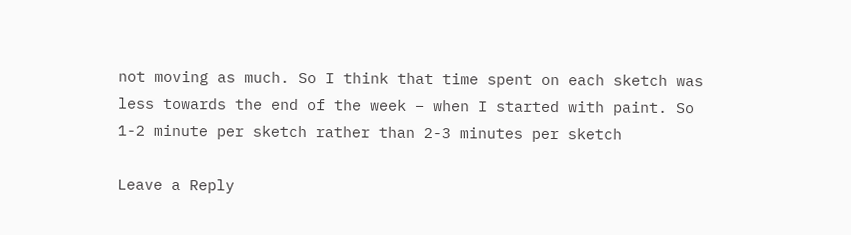not moving as much. So I think that time spent on each sketch was less towards the end of the week – when I started with paint. So 1-2 minute per sketch rather than 2-3 minutes per sketch

Leave a Reply